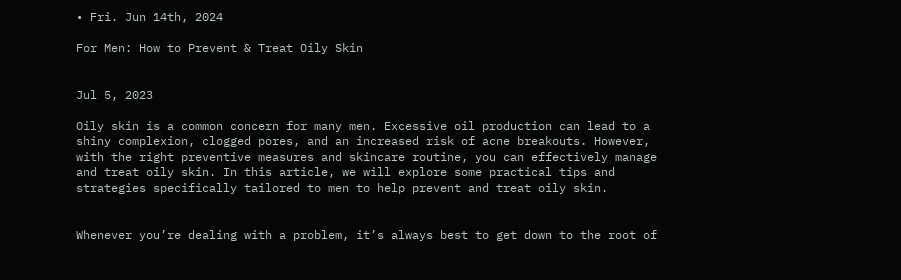• Fri. Jun 14th, 2024

For Men: How to Prevent & Treat Oily Skin


Jul 5, 2023

Oily skin is a common concern for many men. Excessive oil production can lead to a shiny complexion, clogged pores, and an increased risk of acne breakouts. However, with the right preventive measures and skincare routine, you can effectively manage and treat oily skin. In this article, we will explore some practical tips and strategies specifically tailored to men to help prevent and treat oily skin.


Whenever you’re dealing with a problem, it’s always best to get down to the root of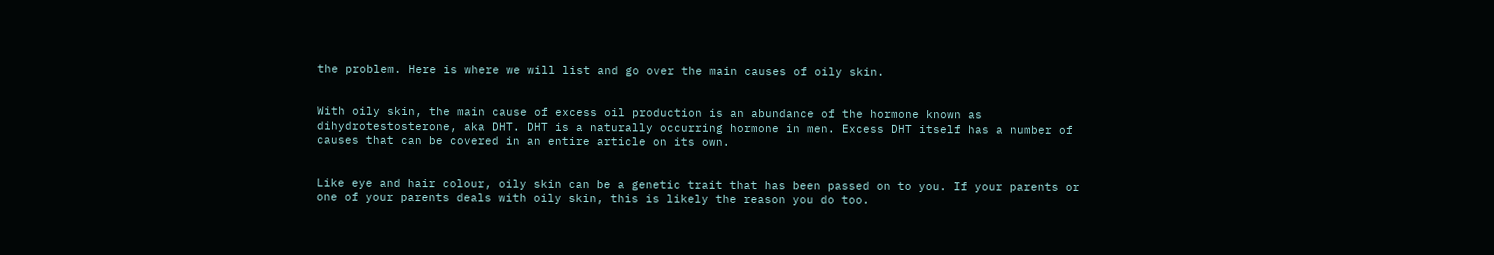the problem. Here is where we will list and go over the main causes of oily skin.


With oily skin, the main cause of excess oil production is an abundance of the hormone known as dihydrotestosterone, aka DHT. DHT is a naturally occurring hormone in men. Excess DHT itself has a number of causes that can be covered in an entire article on its own.


Like eye and hair colour, oily skin can be a genetic trait that has been passed on to you. If your parents or one of your parents deals with oily skin, this is likely the reason you do too.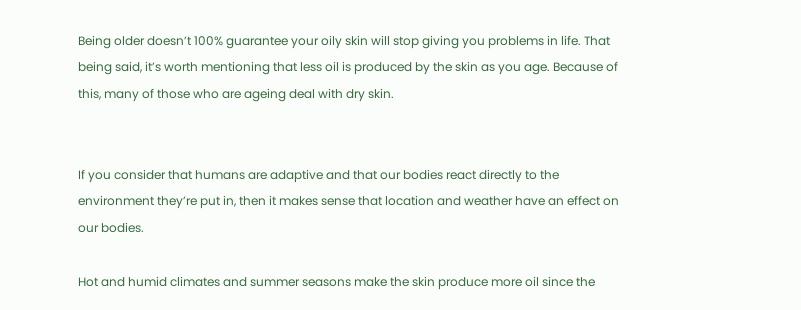Being older doesn’t 100% guarantee your oily skin will stop giving you problems in life. That being said, it’s worth mentioning that less oil is produced by the skin as you age. Because of this, many of those who are ageing deal with dry skin.


If you consider that humans are adaptive and that our bodies react directly to the environment they’re put in, then it makes sense that location and weather have an effect on our bodies.

Hot and humid climates and summer seasons make the skin produce more oil since the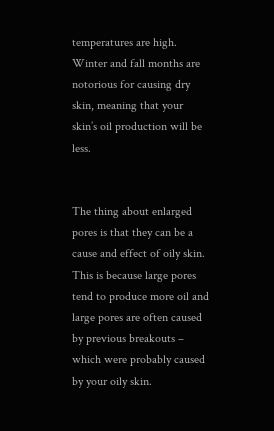temperatures are high. Winter and fall months are notorious for causing dry skin, meaning that your skin’s oil production will be less.


The thing about enlarged pores is that they can be a cause and effect of oily skin. This is because large pores tend to produce more oil and large pores are often caused by previous breakouts – which were probably caused by your oily skin.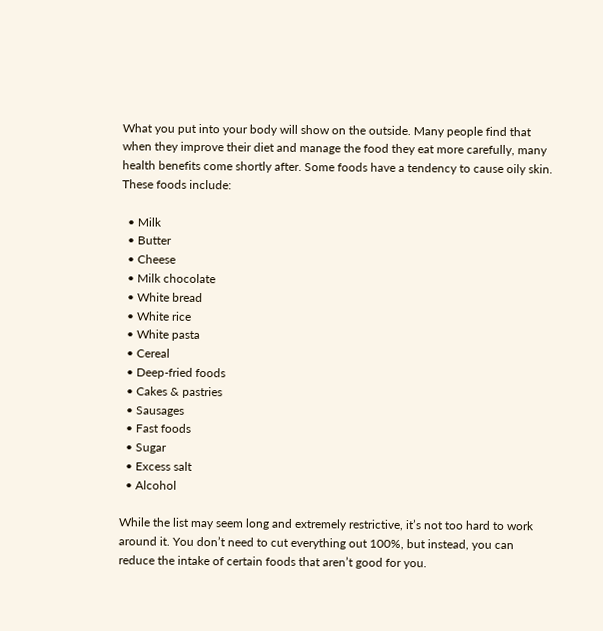What you put into your body will show on the outside. Many people find that when they improve their diet and manage the food they eat more carefully, many health benefits come shortly after. Some foods have a tendency to cause oily skin. These foods include:

  • Milk
  • Butter
  • Cheese
  • Milk chocolate
  • White bread
  • White rice
  • White pasta
  • Cereal
  • Deep-fried foods
  • Cakes & pastries
  • Sausages
  • Fast foods
  • Sugar
  • Excess salt
  • Alcohol

While the list may seem long and extremely restrictive, it’s not too hard to work around it. You don’t need to cut everything out 100%, but instead, you can reduce the intake of certain foods that aren’t good for you.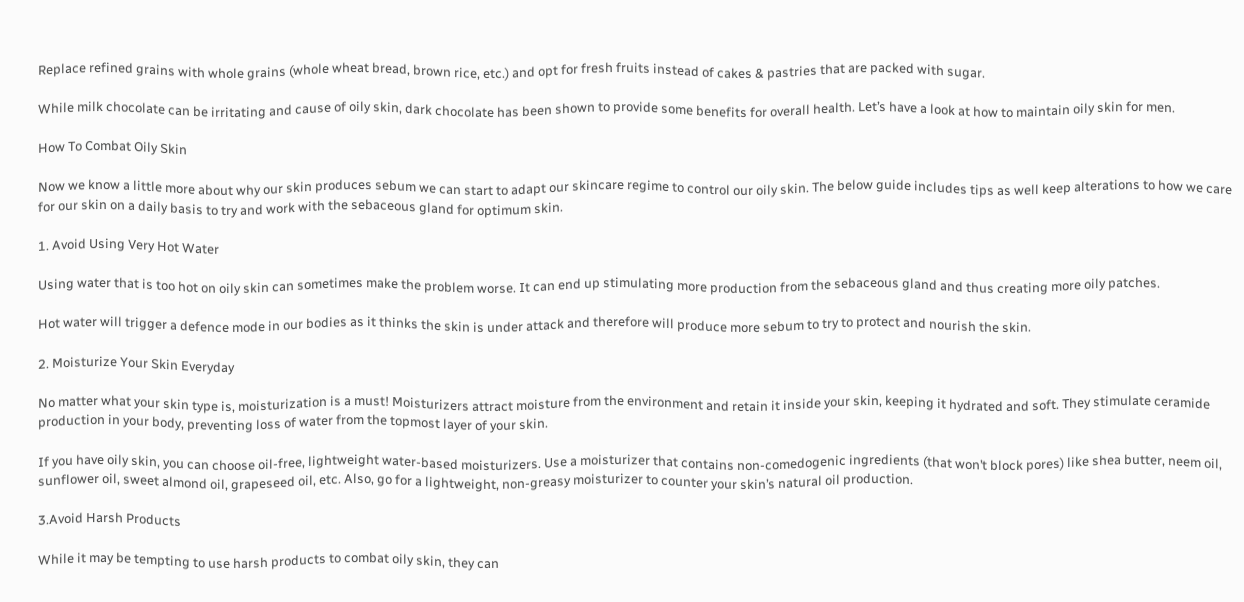Replace refined grains with whole grains (whole wheat bread, brown rice, etc.) and opt for fresh fruits instead of cakes & pastries that are packed with sugar.

While milk chocolate can be irritating and cause of oily skin, dark chocolate has been shown to provide some benefits for overall health. Let’s have a look at how to maintain oily skin for men.

How To Combat Oily Skin

Now we know a little more about why our skin produces sebum we can start to adapt our skincare regime to control our oily skin. The below guide includes tips as well keep alterations to how we care for our skin on a daily basis to try and work with the sebaceous gland for optimum skin.

1. Avoid Using Very Hot Water

Using water that is too hot on oily skin can sometimes make the problem worse. It can end up stimulating more production from the sebaceous gland and thus creating more oily patches.

Hot water will trigger a defence mode in our bodies as it thinks the skin is under attack and therefore will produce more sebum to try to protect and nourish the skin.

2. Moisturize Your Skin Everyday

No matter what your skin type is, moisturization is a must! Moisturizers attract moisture from the environment and retain it inside your skin, keeping it hydrated and soft. They stimulate ceramide production in your body, preventing loss of water from the topmost layer of your skin.

If you have oily skin, you can choose oil-free, lightweight water-based moisturizers. Use a moisturizer that contains non-comedogenic ingredients (that won’t block pores) like shea butter, neem oil, sunflower oil, sweet almond oil, grapeseed oil, etc. Also, go for a lightweight, non-greasy moisturizer to counter your skin’s natural oil production.

3.Avoid Harsh Products

While it may be tempting to use harsh products to combat oily skin, they can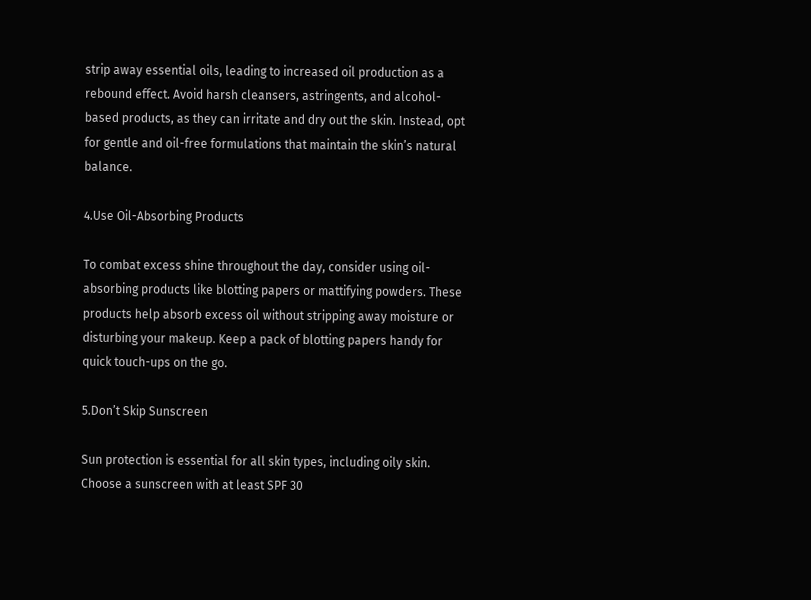strip away essential oils, leading to increased oil production as a rebound effect. Avoid harsh cleansers, astringents, and alcohol-based products, as they can irritate and dry out the skin. Instead, opt for gentle and oil-free formulations that maintain the skin’s natural balance.

4.Use Oil-Absorbing Products

To combat excess shine throughout the day, consider using oil-absorbing products like blotting papers or mattifying powders. These products help absorb excess oil without stripping away moisture or disturbing your makeup. Keep a pack of blotting papers handy for quick touch-ups on the go.

5.Don’t Skip Sunscreen

Sun protection is essential for all skin types, including oily skin. Choose a sunscreen with at least SPF 30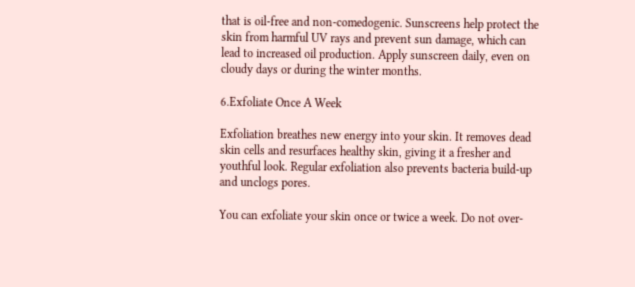that is oil-free and non-comedogenic. Sunscreens help protect the skin from harmful UV rays and prevent sun damage, which can lead to increased oil production. Apply sunscreen daily, even on cloudy days or during the winter months.

6.Exfoliate Once A Week

Exfoliation breathes new energy into your skin. It removes dead skin cells and resurfaces healthy skin, giving it a fresher and youthful look. Regular exfoliation also prevents bacteria build-up and unclogs pores.

You can exfoliate your skin once or twice a week. Do not over-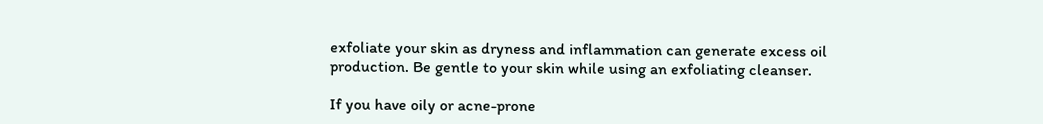exfoliate your skin as dryness and inflammation can generate excess oil production. Be gentle to your skin while using an exfoliating cleanser.

If you have oily or acne-prone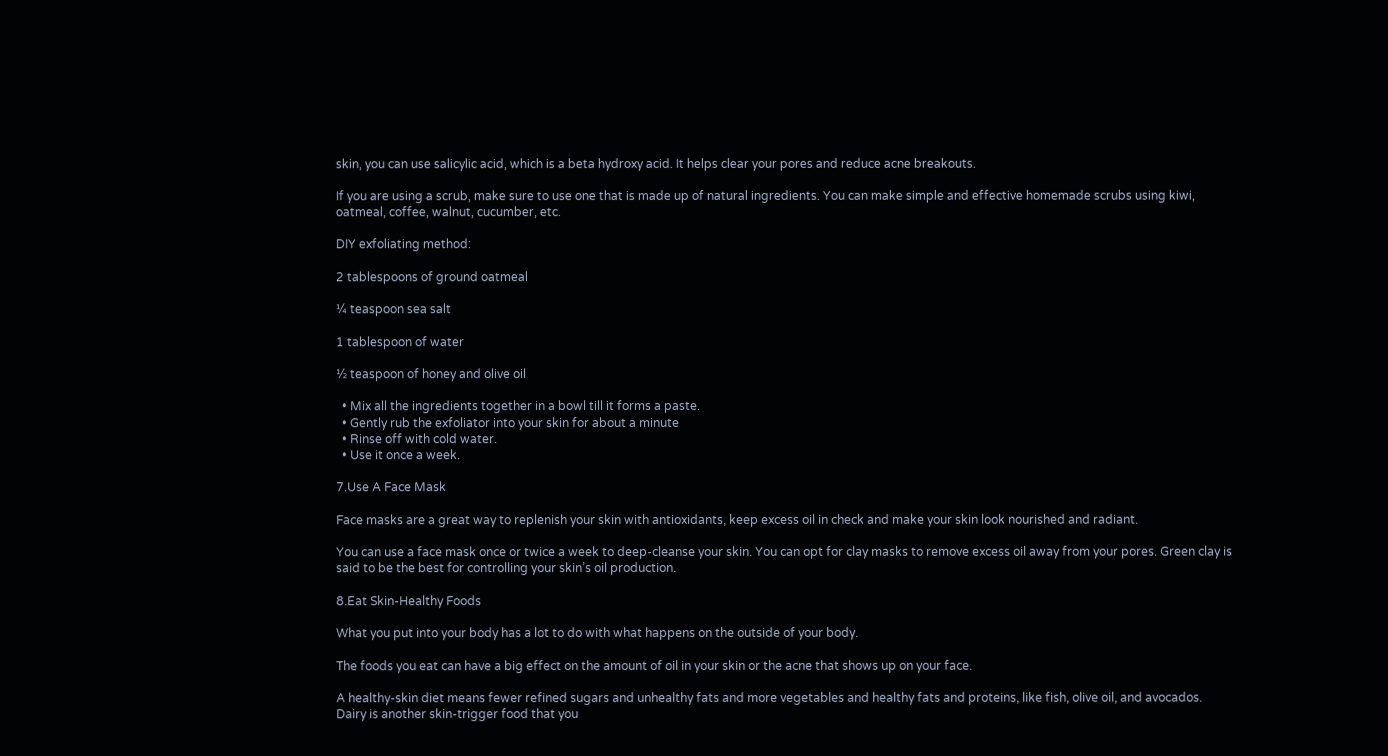skin, you can use salicylic acid, which is a beta hydroxy acid. It helps clear your pores and reduce acne breakouts.

If you are using a scrub, make sure to use one that is made up of natural ingredients. You can make simple and effective homemade scrubs using kiwi, oatmeal, coffee, walnut, cucumber, etc.

DIY exfoliating method:

2 tablespoons of ground oatmeal

¼ teaspoon sea salt

1 tablespoon of water

½ teaspoon of honey and olive oil

  • Mix all the ingredients together in a bowl till it forms a paste.
  • Gently rub the exfoliator into your skin for about a minute
  • Rinse off with cold water.
  • Use it once a week.

7.Use A Face Mask

Face masks are a great way to replenish your skin with antioxidants, keep excess oil in check and make your skin look nourished and radiant.

You can use a face mask once or twice a week to deep-cleanse your skin. You can opt for clay masks to remove excess oil away from your pores. Green clay is said to be the best for controlling your skin’s oil production.

8.Eat Skin-Healthy Foods

What you put into your body has a lot to do with what happens on the outside of your body.

The foods you eat can have a big effect on the amount of oil in your skin or the acne that shows up on your face.

A healthy-skin diet means fewer refined sugars and unhealthy fats and more vegetables and healthy fats and proteins, like fish, olive oil, and avocados. Dairy is another skin-trigger food that you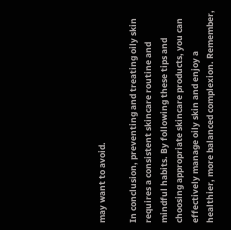may want to avoid.

In conclusion, preventing and treating oily skin requires a consistent skincare routine and mindful habits. By following these tips and choosing appropriate skincare products, you can effectively manage oily skin and enjoy a healthier, more balanced complexion. Remember,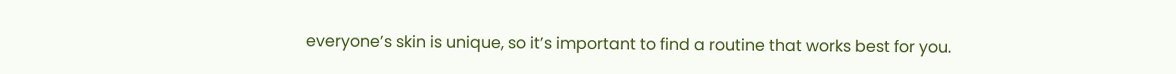everyone’s skin is unique, so it’s important to find a routine that works best for you.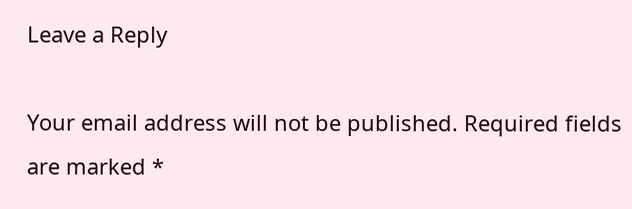Leave a Reply

Your email address will not be published. Required fields are marked *